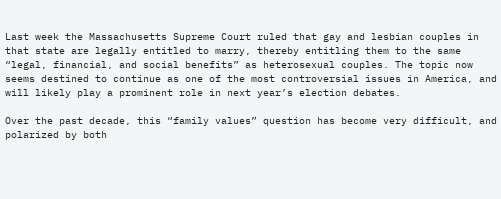Last week the Massachusetts Supreme Court ruled that gay and lesbian couples in that state are legally entitled to marry, thereby entitling them to the same “legal, financial, and social benefits” as heterosexual couples. The topic now seems destined to continue as one of the most controversial issues in America, and will likely play a prominent role in next year’s election debates.

Over the past decade, this “family values” question has become very difficult, and polarized by both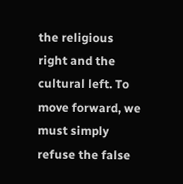the religious right and the cultural left. To move forward, we must simply refuse the false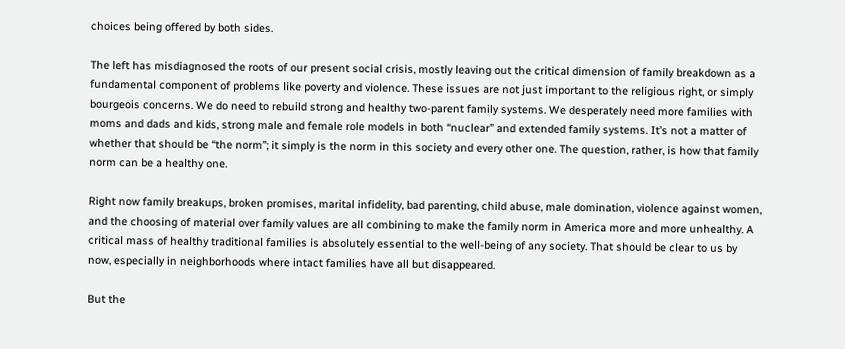choices being offered by both sides.

The left has misdiagnosed the roots of our present social crisis, mostly leaving out the critical dimension of family breakdown as a fundamental component of problems like poverty and violence. These issues are not just important to the religious right, or simply bourgeois concerns. We do need to rebuild strong and healthy two-parent family systems. We desperately need more families with moms and dads and kids, strong male and female role models in both “nuclear” and extended family systems. It’s not a matter of whether that should be “the norm”; it simply is the norm in this society and every other one. The question, rather, is how that family norm can be a healthy one.

Right now family breakups, broken promises, marital infidelity, bad parenting, child abuse, male domination, violence against women, and the choosing of material over family values are all combining to make the family norm in America more and more unhealthy. A critical mass of healthy traditional families is absolutely essential to the well-being of any society. That should be clear to us by now, especially in neighborhoods where intact families have all but disappeared.

But the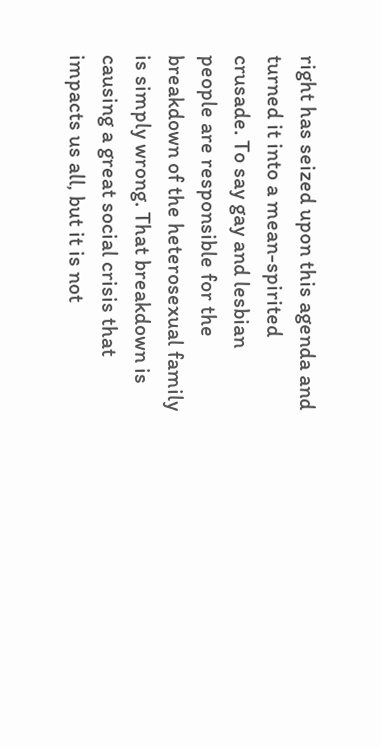right has seized upon this agenda and turned it into a mean-spirited crusade. To say gay and lesbian people are responsible for the breakdown of the heterosexual family is simply wrong. That breakdown is causing a great social crisis that impacts us all, but it is not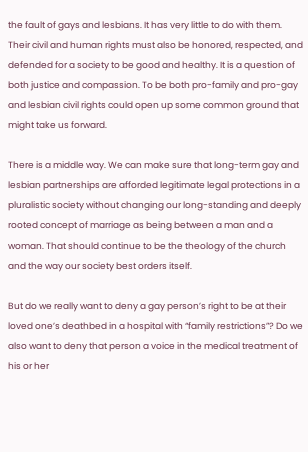the fault of gays and lesbians. It has very little to do with them. Their civil and human rights must also be honored, respected, and defended for a society to be good and healthy. It is a question of both justice and compassion. To be both pro-family and pro-gay and lesbian civil rights could open up some common ground that might take us forward.

There is a middle way. We can make sure that long-term gay and lesbian partnerships are afforded legitimate legal protections in a pluralistic society without changing our long-standing and deeply rooted concept of marriage as being between a man and a woman. That should continue to be the theology of the church and the way our society best orders itself.

But do we really want to deny a gay person’s right to be at their loved one’s deathbed in a hospital with “family restrictions”? Do we also want to deny that person a voice in the medical treatment of his or her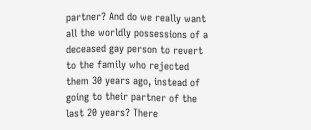partner? And do we really want all the worldly possessions of a deceased gay person to revert to the family who rejected them 30 years ago, instead of going to their partner of the last 20 years? There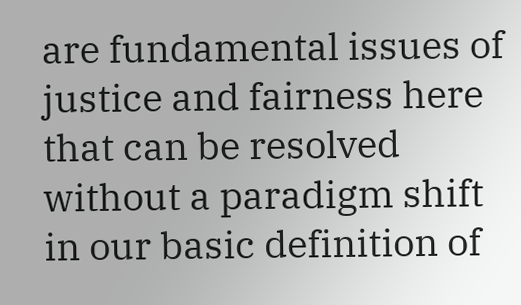are fundamental issues of justice and fairness here that can be resolved without a paradigm shift in our basic definition of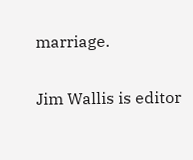marriage.

Jim Wallis is editor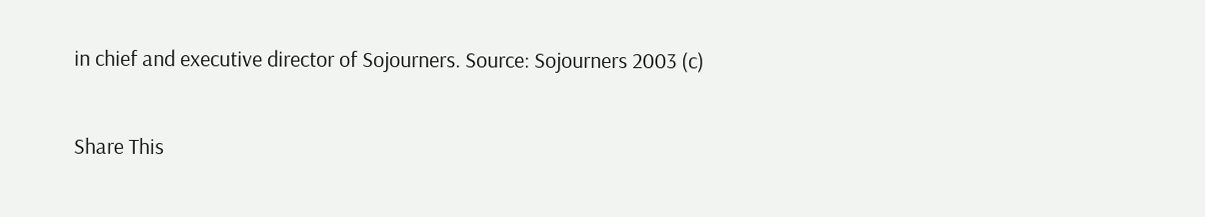in chief and executive director of Sojourners. Source: Sojourners 2003 (c)

Share This